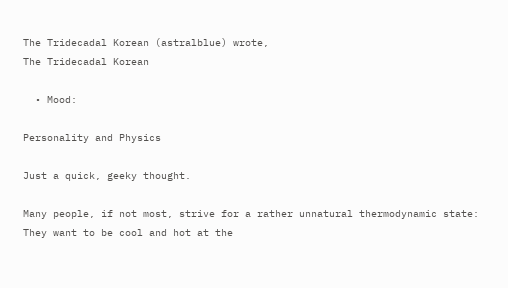The Tridecadal Korean (astralblue) wrote,
The Tridecadal Korean

  • Mood:

Personality and Physics

Just a quick, geeky thought.

Many people, if not most, strive for a rather unnatural thermodynamic state: They want to be cool and hot at the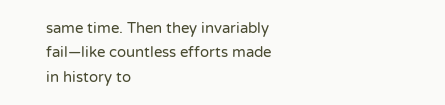same time. Then they invariably fail—like countless efforts made in history to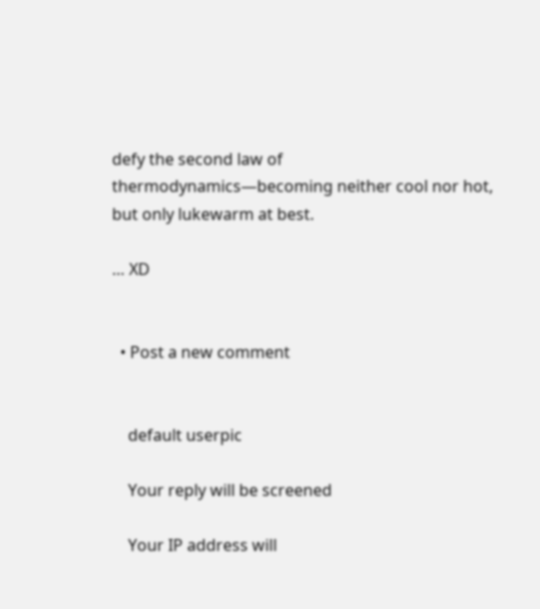defy the second law of thermodynamics—becoming neither cool nor hot, but only lukewarm at best.

… XD


  • Post a new comment


    default userpic

    Your reply will be screened

    Your IP address will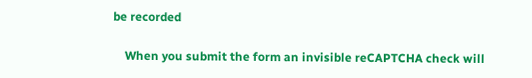be recorded

    When you submit the form an invisible reCAPTCHA check will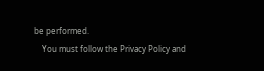be performed.
    You must follow the Privacy Policy and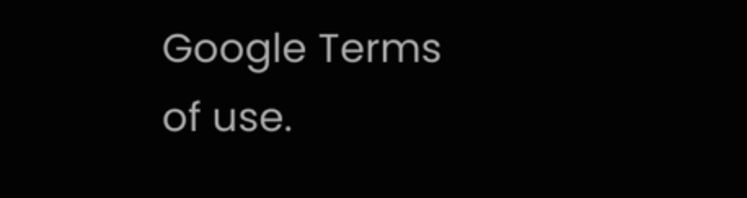Google Terms of use.